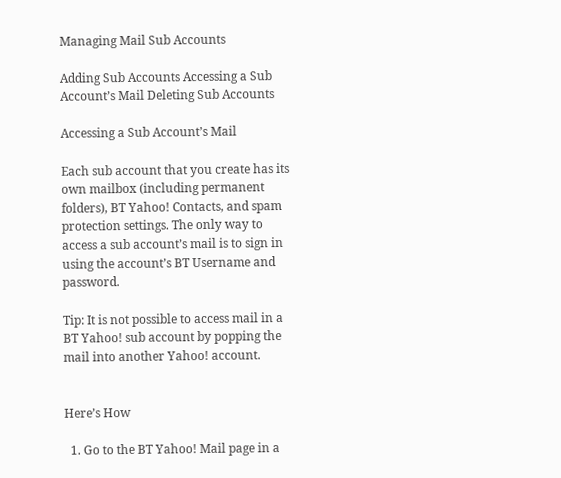Managing Mail Sub Accounts

Adding Sub Accounts Accessing a Sub Account’s Mail Deleting Sub Accounts

Accessing a Sub Account’s Mail

Each sub account that you create has its own mailbox (including permanent folders), BT Yahoo! Contacts, and spam protection settings. The only way to access a sub account’s mail is to sign in using the account’s BT Username and password.

Tip: It is not possible to access mail in a BT Yahoo! sub account by popping the mail into another Yahoo! account.


Here’s How

  1. Go to the BT Yahoo! Mail page in a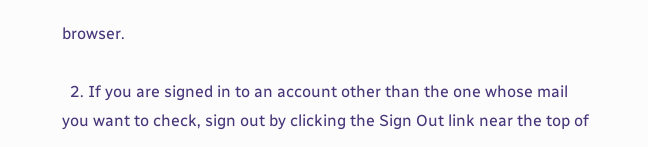browser.

  2. If you are signed in to an account other than the one whose mail you want to check, sign out by clicking the Sign Out link near the top of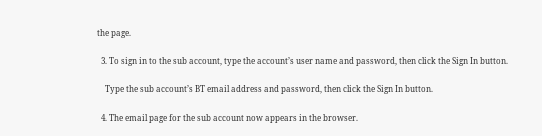the page.

  3. To sign in to the sub account, type the account’s user name and password, then click the Sign In button.

    Type the sub account’s BT email address and password, then click the Sign In button.

  4. The email page for the sub account now appears in the browser.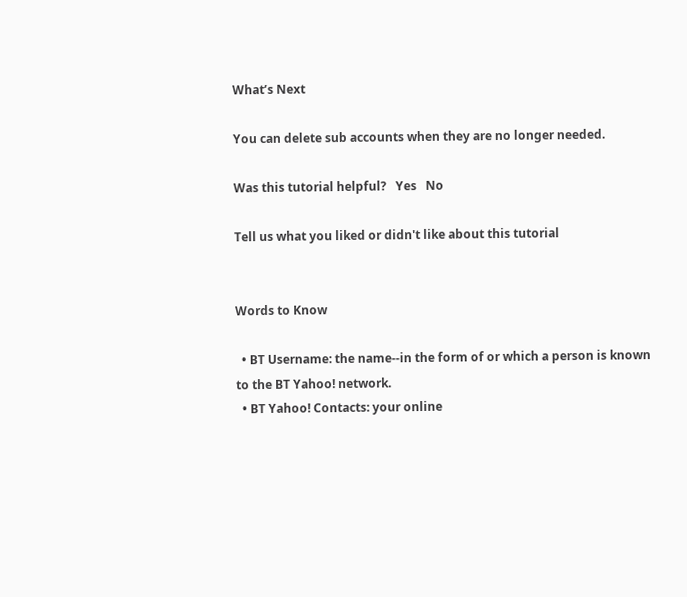What’s Next

You can delete sub accounts when they are no longer needed.

Was this tutorial helpful?   Yes   No

Tell us what you liked or didn't like about this tutorial


Words to Know

  • BT Username: the name--in the form of or which a person is known to the BT Yahoo! network.
  • BT Yahoo! Contacts: your online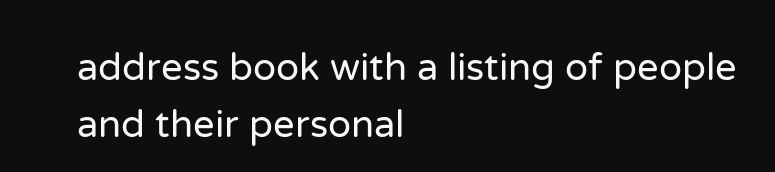address book with a listing of people and their personal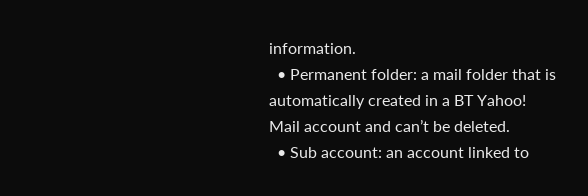information.
  • Permanent folder: a mail folder that is automatically created in a BT Yahoo! Mail account and can’t be deleted.
  • Sub account: an account linked to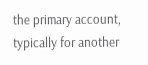the primary account, typically for another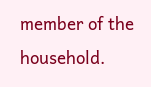member of the household.